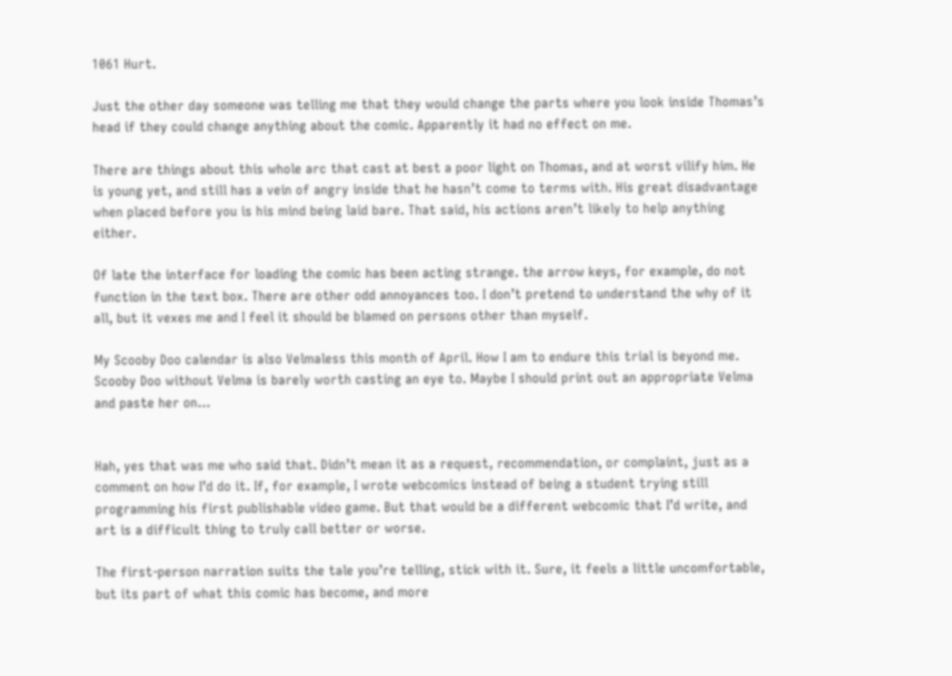1061 Hurt.

Just the other day someone was telling me that they would change the parts where you look inside Thomas’s head if they could change anything about the comic. Apparently it had no effect on me.

There are things about this whole arc that cast at best a poor light on Thomas, and at worst vilify him. He is young yet, and still has a vein of angry inside that he hasn’t come to terms with. His great disadvantage when placed before you is his mind being laid bare. That said, his actions aren’t likely to help anything either.

Of late the interface for loading the comic has been acting strange. the arrow keys, for example, do not function in the text box. There are other odd annoyances too. I don’t pretend to understand the why of it all, but it vexes me and I feel it should be blamed on persons other than myself.

My Scooby Doo calendar is also Velmaless this month of April. How I am to endure this trial is beyond me. Scooby Doo without Velma is barely worth casting an eye to. Maybe I should print out an appropriate Velma and paste her on…


Hah, yes that was me who said that. Didn’t mean it as a request, recommendation, or complaint, just as a comment on how I’d do it. If, for example, I wrote webcomics instead of being a student trying still programming his first publishable video game. But that would be a different webcomic that I’d write, and art is a difficult thing to truly call better or worse.

The first-person narration suits the tale you’re telling, stick with it. Sure, it feels a little uncomfortable, but its part of what this comic has become, and more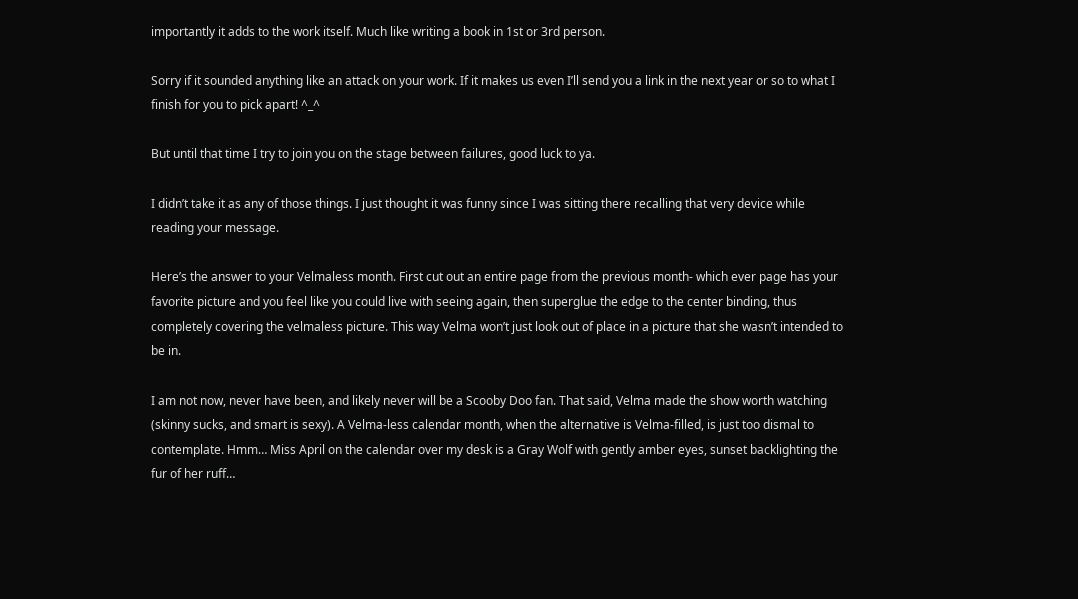importantly it adds to the work itself. Much like writing a book in 1st or 3rd person.

Sorry if it sounded anything like an attack on your work. If it makes us even I’ll send you a link in the next year or so to what I finish for you to pick apart! ^_^

But until that time I try to join you on the stage between failures, good luck to ya.

I didn’t take it as any of those things. I just thought it was funny since I was sitting there recalling that very device while reading your message.

Here’s the answer to your Velmaless month. First cut out an entire page from the previous month- which ever page has your favorite picture and you feel like you could live with seeing again, then superglue the edge to the center binding, thus completely covering the velmaless picture. This way Velma won’t just look out of place in a picture that she wasn’t intended to be in.

I am not now, never have been, and likely never will be a Scooby Doo fan. That said, Velma made the show worth watching (skinny sucks, and smart is sexy). A Velma-less calendar month, when the alternative is Velma-filled, is just too dismal to contemplate. Hmm… Miss April on the calendar over my desk is a Gray Wolf with gently amber eyes, sunset backlighting the fur of her ruff…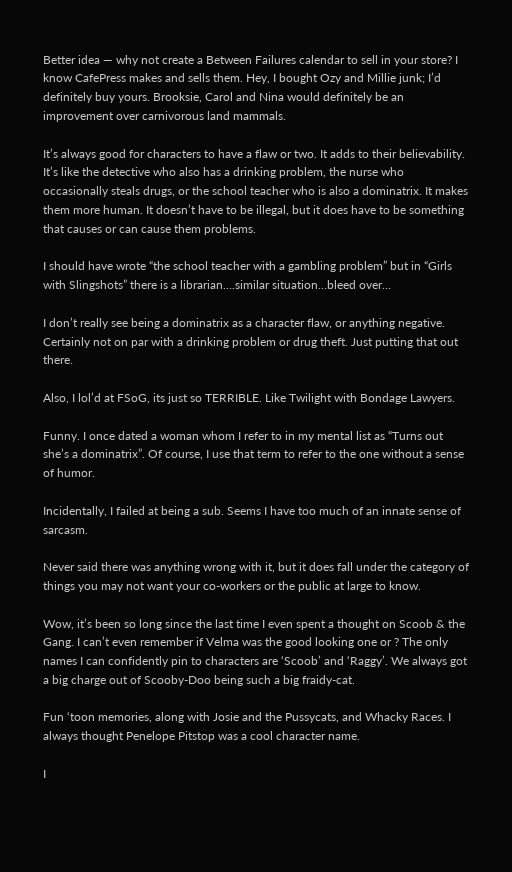Better idea — why not create a Between Failures calendar to sell in your store? I know CafePress makes and sells them. Hey, I bought Ozy and Millie junk; I’d definitely buy yours. Brooksie, Carol and Nina would definitely be an improvement over carnivorous land mammals.

It’s always good for characters to have a flaw or two. It adds to their believability. It’s like the detective who also has a drinking problem, the nurse who occasionally steals drugs, or the school teacher who is also a dominatrix. It makes them more human. It doesn’t have to be illegal, but it does have to be something that causes or can cause them problems.

I should have wrote “the school teacher with a gambling problem” but in “Girls with Slingshots” there is a librarian….similar situation…bleed over…

I don’t really see being a dominatrix as a character flaw, or anything negative. Certainly not on par with a drinking problem or drug theft. Just putting that out there.

Also, I lol’d at FSoG, its just so TERRIBLE. Like Twilight with Bondage Lawyers.

Funny. I once dated a woman whom I refer to in my mental list as “Turns out she’s a dominatrix”. Of course, I use that term to refer to the one without a sense of humor.

Incidentally, I failed at being a sub. Seems I have too much of an innate sense of sarcasm.

Never said there was anything wrong with it, but it does fall under the category of things you may not want your co-workers or the public at large to know.

Wow, it’s been so long since the last time I even spent a thought on Scoob & the Gang. I can’t even remember if Velma was the good looking one or ? The only names I can confidently pin to characters are ‘Scoob’ and ‘Raggy’. We always got a big charge out of Scooby-Doo being such a big fraidy-cat.

Fun ‘toon memories, along with Josie and the Pussycats, and Whacky Races. I always thought Penelope Pitstop was a cool character name.

I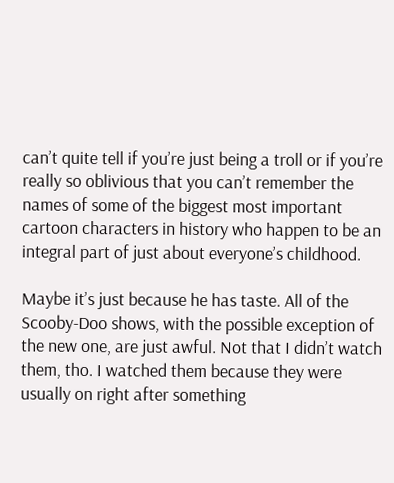can’t quite tell if you’re just being a troll or if you’re really so oblivious that you can’t remember the names of some of the biggest most important cartoon characters in history who happen to be an integral part of just about everyone’s childhood.

Maybe it’s just because he has taste. All of the Scooby-Doo shows, with the possible exception of the new one, are just awful. Not that I didn’t watch them, tho. I watched them because they were usually on right after something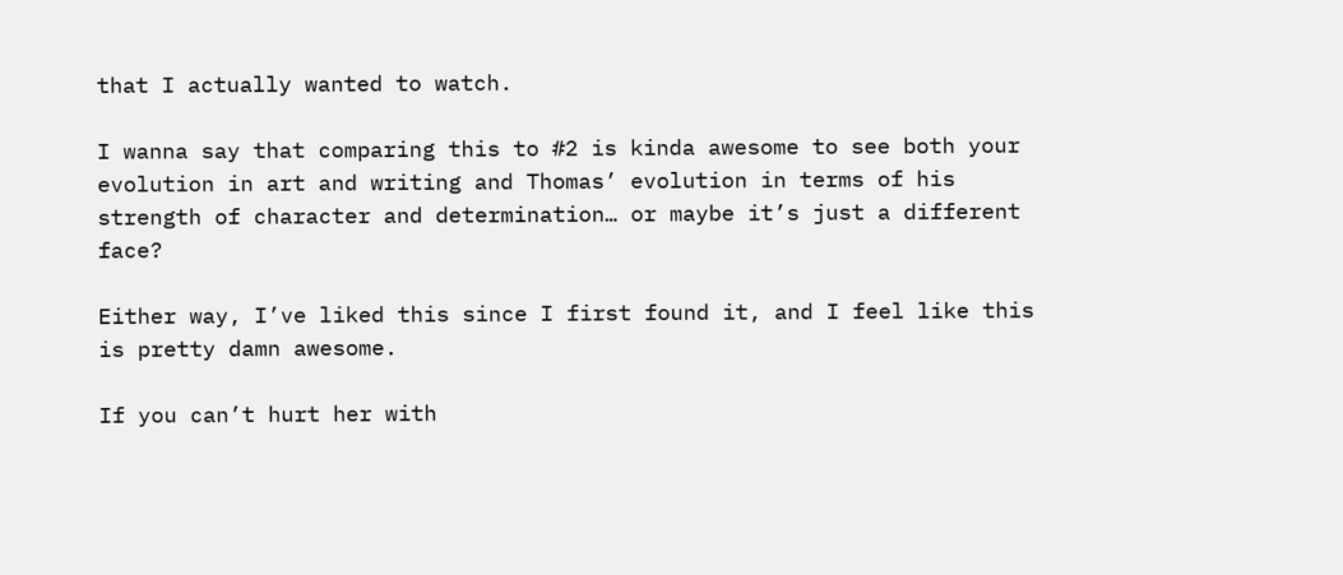that I actually wanted to watch.

I wanna say that comparing this to #2 is kinda awesome to see both your evolution in art and writing and Thomas’ evolution in terms of his strength of character and determination… or maybe it’s just a different face?

Either way, I’ve liked this since I first found it, and I feel like this is pretty damn awesome.

If you can’t hurt her with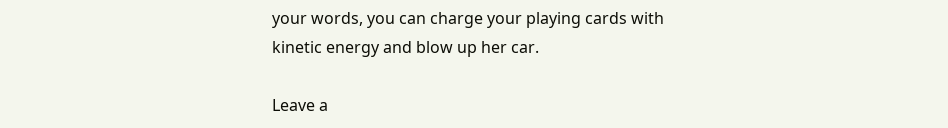your words, you can charge your playing cards with kinetic energy and blow up her car.

Leave a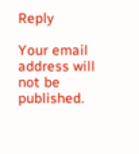Reply

Your email address will not be published.